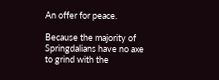An offer for peace.

Because the majority of Springdalians have no axe to grind with the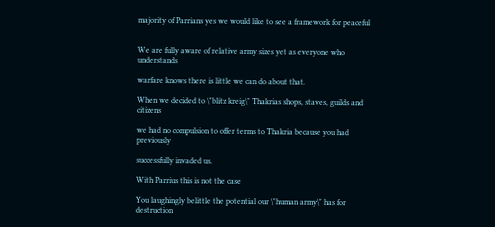majority of Parrians yes we would like to see a framework for peaceful


We are fully aware of relative army sizes yet as everyone who understands

warfare knows there is little we can do about that.

When we decided to \"blitz kreig\" Thakrias shops, staves, guilds and citizens

we had no compulsion to offer terms to Thakria because you had previously

successfully invaded us.

With Parrius this is not the case

You laughingly belittle the potential our \"human army\" has for destruction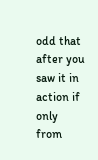odd that after you saw it in action if only from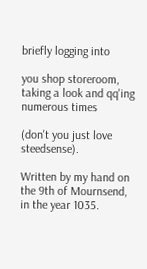briefly logging into

you shop storeroom, taking a look and qq'ing numerous times

(don't you just love steedsense).

Written by my hand on the 9th of Mournsend, in the year 1035.